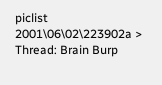piclist 2001\06\02\223902a >
Thread: Brain Burp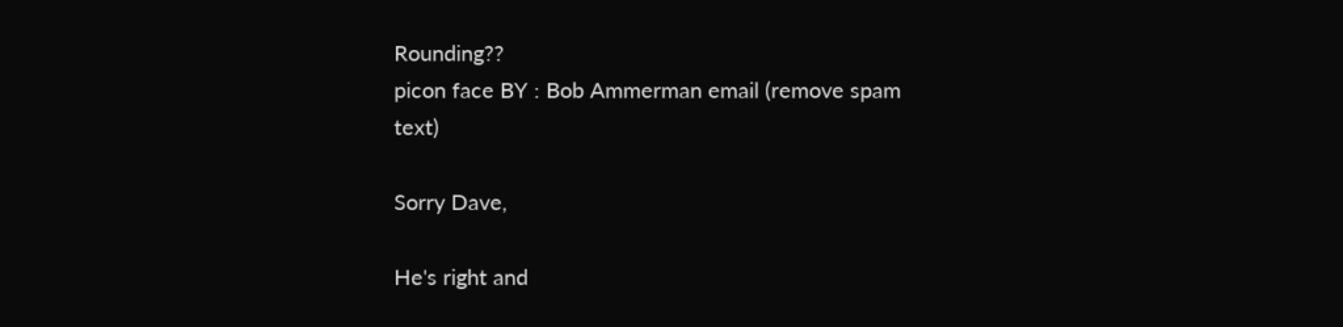Rounding??
picon face BY : Bob Ammerman email (remove spam text)

Sorry Dave,

He's right and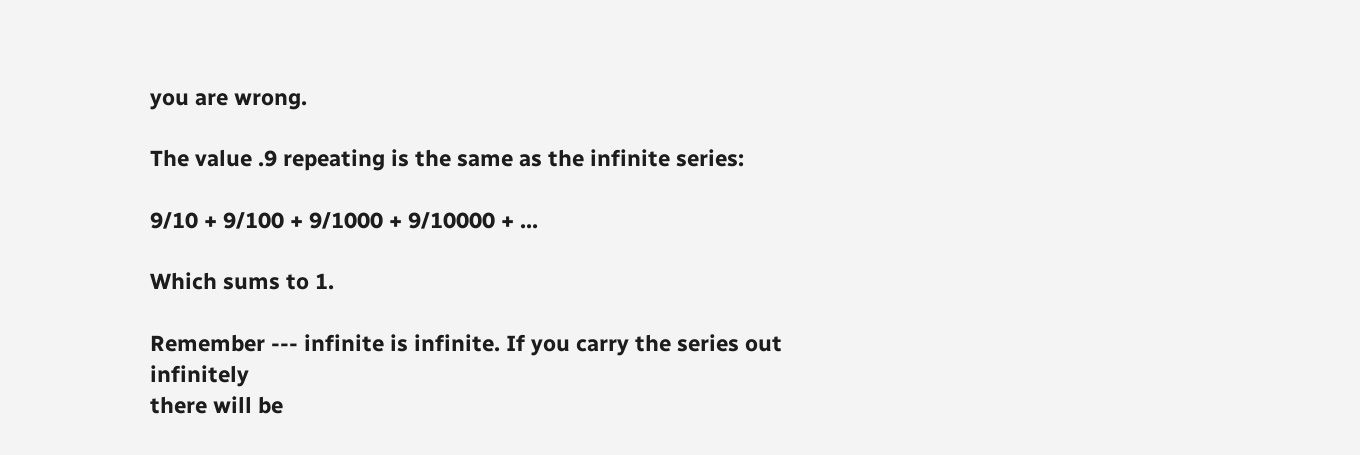you are wrong.

The value .9 repeating is the same as the infinite series:

9/10 + 9/100 + 9/1000 + 9/10000 + ...

Which sums to 1.

Remember --- infinite is infinite. If you carry the series out infinitely
there will be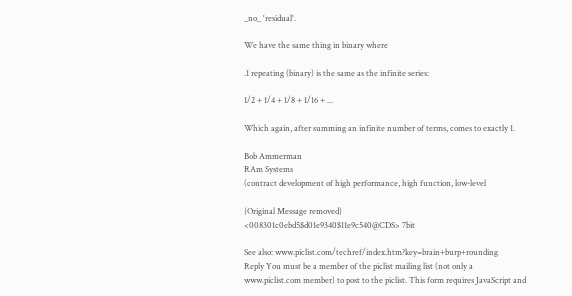_no_ 'residual'.

We have the same thing in binary where

.1 repeating (binary) is the same as the infinite series:

1/2 + 1/4 + 1/8 + 1/16 + ...

Which again, after summing an infinite number of terms, comes to exactly 1.

Bob Ammerman
RAm Systems
(contract development of high performance, high function, low-level

{Original Message removed}
<008301c0ebd5$d01e9340$11e9c540@CDS> 7bit

See also: www.piclist.com/techref/index.htm?key=brain+burp+rounding
Reply You must be a member of the piclist mailing list (not only a www.piclist.com member) to post to the piclist. This form requires JavaScript and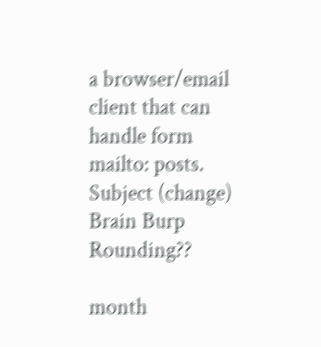a browser/email client that can handle form mailto: posts.
Subject (change) Brain Burp Rounding??

month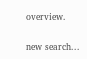overview.

new search...